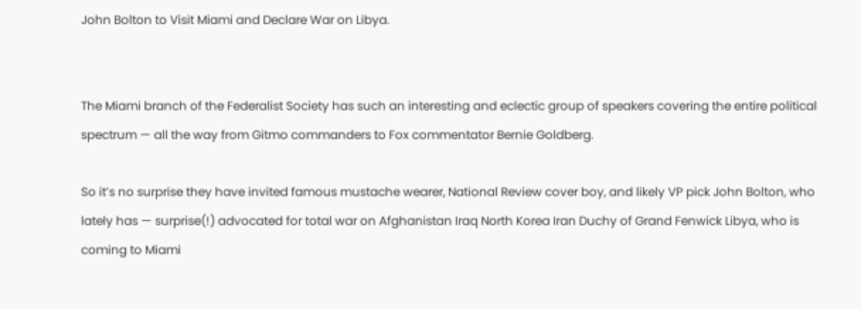John Bolton to Visit Miami and Declare War on Libya.


The Miami branch of the Federalist Society has such an interesting and eclectic group of speakers covering the entire political spectrum — all the way from Gitmo commanders to Fox commentator Bernie Goldberg.

So it’s no surprise they have invited famous mustache wearer, National Review cover boy, and likely VP pick John Bolton, who lately has — surprise(!) advocated for total war on Afghanistan Iraq North Korea Iran Duchy of Grand Fenwick Libya, who is coming to Miami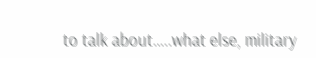to talk about…..what else, military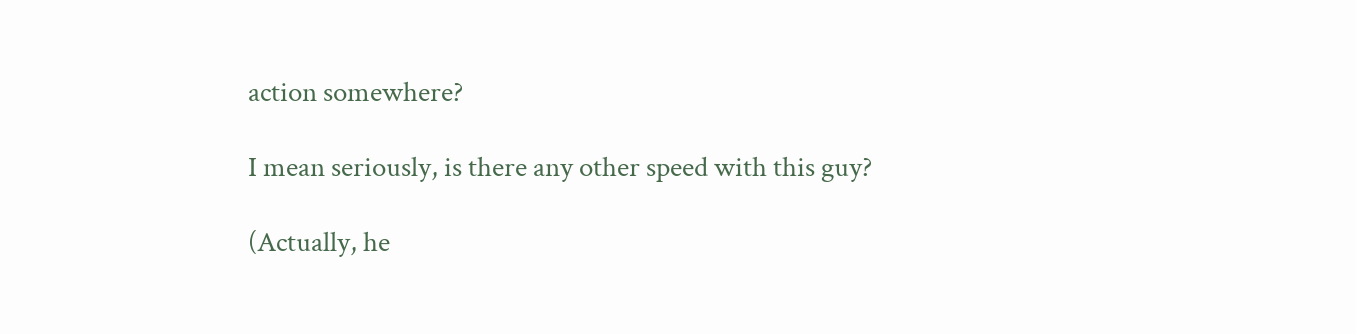action somewhere?

I mean seriously, is there any other speed with this guy?

(Actually, he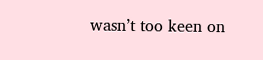wasn’t too keen on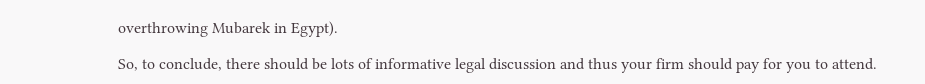overthrowing Mubarek in Egypt).

So, to conclude, there should be lots of informative legal discussion and thus your firm should pay for you to attend.